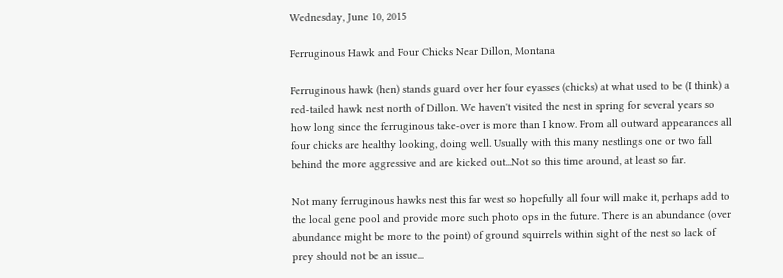Wednesday, June 10, 2015

Ferruginous Hawk and Four Chicks Near Dillon, Montana

Ferruginous hawk (hen) stands guard over her four eyasses (chicks) at what used to be (I think) a red-tailed hawk nest north of Dillon. We haven't visited the nest in spring for several years so how long since the ferruginous take-over is more than I know. From all outward appearances all four chicks are healthy looking, doing well. Usually with this many nestlings one or two fall behind the more aggressive and are kicked out...Not so this time around, at least so far.

Not many ferruginous hawks nest this far west so hopefully all four will make it, perhaps add to the local gene pool and provide more such photo ops in the future. There is an abundance (over abundance might be more to the point) of ground squirrels within sight of the nest so lack of prey should not be an issue...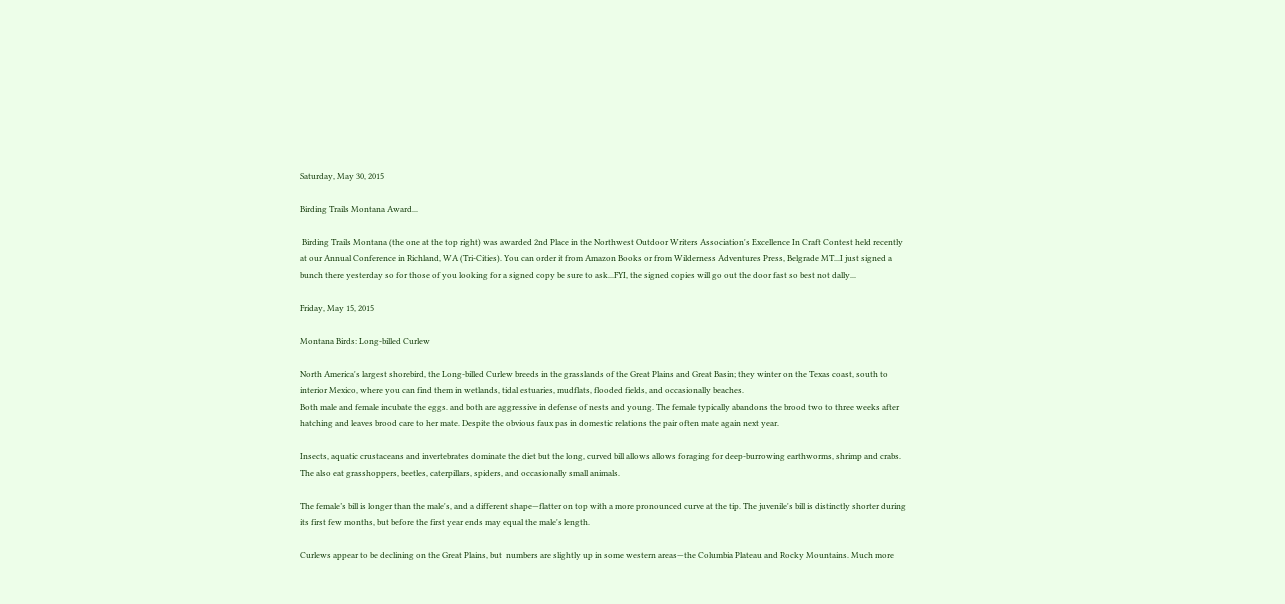Saturday, May 30, 2015

Birding Trails Montana Award...

 Birding Trails Montana (the one at the top right) was awarded 2nd Place in the Northwest Outdoor Writers Association's Excellence In Craft Contest held recently at our Annual Conference in Richland, WA (Tri-Cities). You can order it from Amazon Books or from Wilderness Adventures Press, Belgrade MT...I just signed a bunch there yesterday so for those of you looking for a signed copy be sure to ask...FYI, the signed copies will go out the door fast so best not dally...

Friday, May 15, 2015

Montana Birds: Long-billed Curlew

North America's largest shorebird, the Long-billed Curlew breeds in the grasslands of the Great Plains and Great Basin; they winter on the Texas coast, south to interior Mexico, where you can find them in wetlands, tidal estuaries, mudflats, flooded fields, and occasionally beaches.
Both male and female incubate the eggs. and both are aggressive in defense of nests and young. The female typically abandons the brood two to three weeks after hatching and leaves brood care to her mate. Despite the obvious faux pas in domestic relations the pair often mate again next year.

Insects, aquatic crustaceans and invertebrates dominate the diet but the long, curved bill allows allows foraging for deep-burrowing earthworms, shrimp and crabs. The also eat grasshoppers, beetles, caterpillars, spiders, and occasionally small animals.

The female’s bill is longer than the male's, and a different shape—flatter on top with a more pronounced curve at the tip. The juvenile's bill is distinctly shorter during its first few months, but before the first year ends may equal the male's length.

Curlews appear to be declining on the Great Plains, but  numbers are slightly up in some western areas—the Columbia Plateau and Rocky Mountains. Much more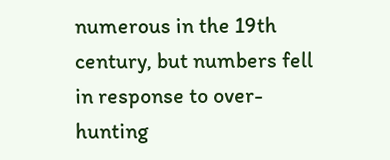numerous in the 19th century, but numbers fell in response to over-hunting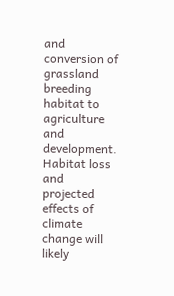and conversion of grassland breeding habitat to agriculture and development.  Habitat loss and projected effects of climate change will likely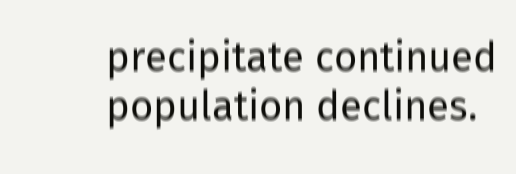precipitate continued population declines.